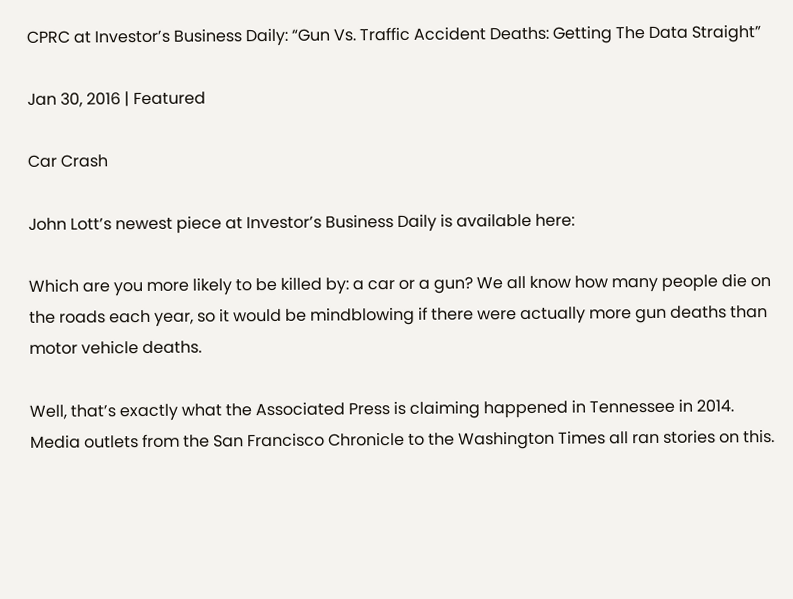CPRC at Investor’s Business Daily: “Gun Vs. Traffic Accident Deaths: Getting The Data Straight”

Jan 30, 2016 | Featured

Car Crash

John Lott’s newest piece at Investor’s Business Daily is available here:

Which are you more likely to be killed by: a car or a gun? We all know how many people die on the roads each year, so it would be mindblowing if there were actually more gun deaths than motor vehicle deaths.

Well, that’s exactly what the Associated Press is claiming happened in Tennessee in 2014. Media outlets from the San Francisco Chronicle to the Washington Times all ran stories on this.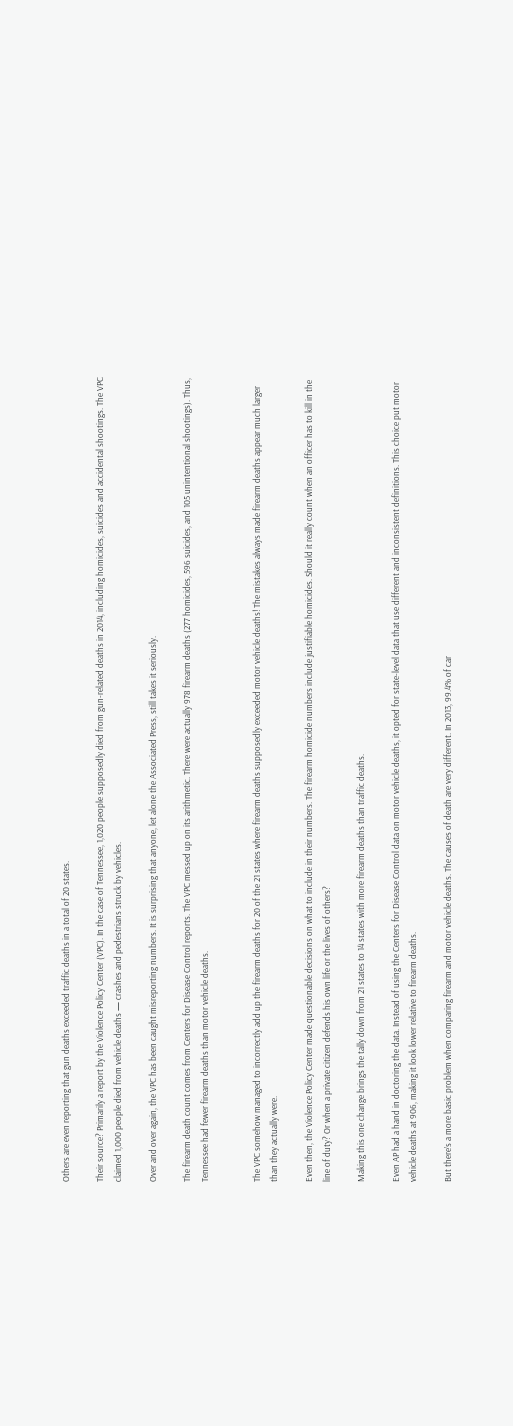Others are even reporting that gun deaths exceeded traffic deaths in a total of 20 states.

Their source? Primarily a report by the Violence Policy Center (VPC). In the case of Tennessee, 1,020 people supposedly died from gun-related deaths in 2014, including homicides, suicides and accidental shootings. The VPC claimed 1,000 people died from vehicle deaths — crashes and pedestrians struck by vehicles.

Over and over again, the VPC has been caught misreporting numbers. It is surprising that anyone, let alone the Associated Press, still takes it seriously.

The firearm death count comes from Centers for Disease Control reports. The VPC messed up on its arithmetic. There were actually 978 firearm deaths (277 homicides, 596 suicides, and 105 unintentional shootings). Thus, Tennessee had fewer firearm deaths than motor vehicle deaths.


The VPC somehow managed to incorrectly add up the firearm deaths for 20 of the 21 states where firearm deaths supposedly exceeded motor vehicle deaths! The mistakes always made firearm deaths appear much larger than they actually were.

Even then, the Violence Policy Center made questionable decisions on what to include in their numbers. The firearm homicide numbers include justifiable homicides. Should it really count when an officer has to kill in the line of duty? Or when a private citizen defends his own life or the lives of others?

Making this one change brings the tally down from 21 states to 14 states with more firearm deaths than traffic deaths.

Even AP had a hand in doctoring the data. Instead of using the Centers for Disease Control data on motor vehicle deaths, it opted for state-level data that use different and inconsistent definitions. This choice put motor vehicle deaths at 906, making it look lower relative to firearm deaths.

But there’s a more basic problem when comparing firearm and motor vehicle deaths. The causes of death are very different. In 2013, 99.4% of car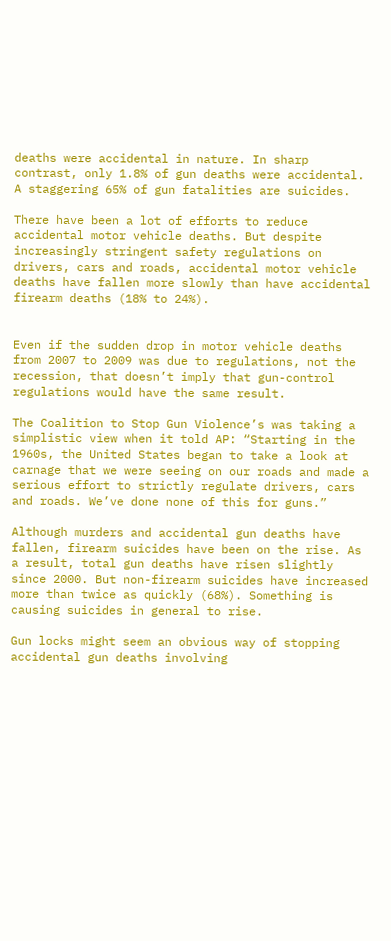deaths were accidental in nature. In sharp contrast, only 1.8% of gun deaths were accidental. A staggering 65% of gun fatalities are suicides.

There have been a lot of efforts to reduce accidental motor vehicle deaths. But despite increasingly stringent safety regulations on drivers, cars and roads, accidental motor vehicle deaths have fallen more slowly than have accidental firearm deaths (18% to 24%).


Even if the sudden drop in motor vehicle deaths from 2007 to 2009 was due to regulations, not the recession, that doesn’t imply that gun-control regulations would have the same result.

The Coalition to Stop Gun Violence’s was taking a simplistic view when it told AP: “Starting in the 1960s, the United States began to take a look at carnage that we were seeing on our roads and made a serious effort to strictly regulate drivers, cars and roads. We’ve done none of this for guns.”

Although murders and accidental gun deaths have fallen, firearm suicides have been on the rise. As a result, total gun deaths have risen slightly since 2000. But non-firearm suicides have increased more than twice as quickly (68%). Something is causing suicides in general to rise.

Gun locks might seem an obvious way of stopping accidental gun deaths involving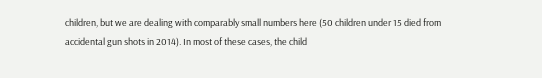children, but we are dealing with comparably small numbers here (50 children under 15 died from accidental gun shots in 2014). In most of these cases, the child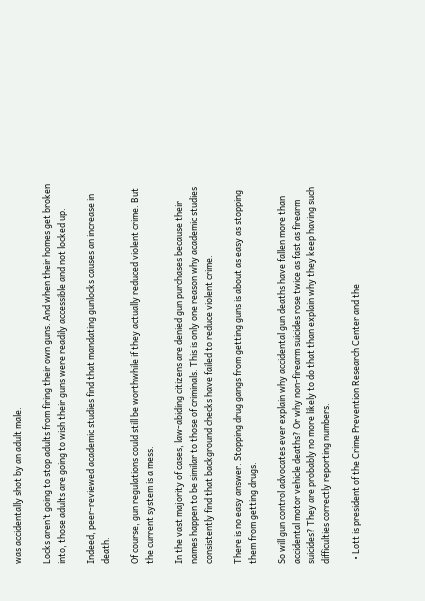was accidentally shot by an adult male.

Locks aren’t going to stop adults from firing their own guns. And when their homes get broken into, those adults are going to wish their guns were readily accessible and not locked up.

Indeed, peer-reviewed academic studies find that mandating gunlocks causes an increase in death.

Of course, gun regulations could still be worthwhile if they actually reduced violent crime. But the current system is a mess.

In the vast majority of cases, law-abiding citizens are denied gun purchases because their names happen to be similar to those of criminals. This is only one reason why academic studies consistently find that background checks have failed to reduce violent crime.

There is no easy answer. Stopping drug gangs from getting guns is about as easy as stopping them from getting drugs.

So will gun control advocates ever explain why accidental gun deaths have fallen more than accidental motor vehicle deaths? Or why non-firearm suicides rose twice as fast as firearm suicides? They are probably no more likely to do that than explain why they keep having such difficulties correctly reporting numbers.

  • Lott is president of the Crime Prevention Research Center and the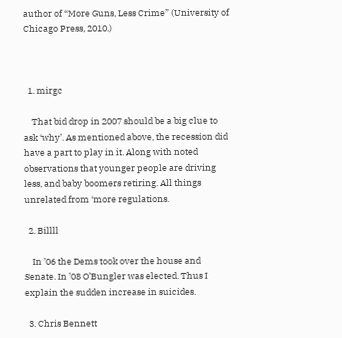author of “More Guns, Less Crime” (University of Chicago Press, 2010.)



  1. mirgc

    That bid drop in 2007 should be a big clue to ask ‘why’. As mentioned above, the recession did have a part to play in it. Along with noted observations that younger people are driving less, and baby boomers retiring. All things unrelated from ‘more regulations.

  2. Billll

    In ’06 the Dems took over the house and Senate. In ’08 O’Bungler was elected. Thus I explain the sudden increase in suicides.

  3. Chris Bennett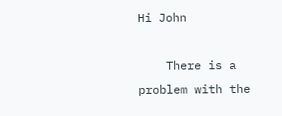Hi John

    There is a problem with the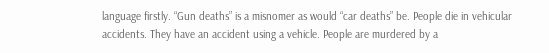language firstly. “Gun deaths” is a misnomer as would “car deaths” be. People die in vehicular accidents. They have an accident using a vehicle. People are murdered by a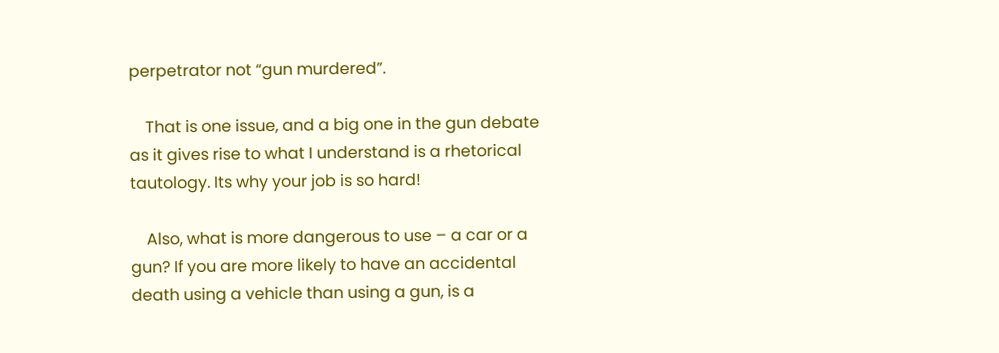perpetrator not “gun murdered”.

    That is one issue, and a big one in the gun debate as it gives rise to what I understand is a rhetorical tautology. Its why your job is so hard!

    Also, what is more dangerous to use – a car or a gun? If you are more likely to have an accidental death using a vehicle than using a gun, is a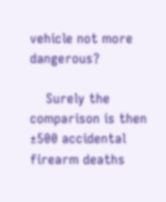vehicle not more dangerous?

    Surely the comparison is then ±500 accidental firearm deaths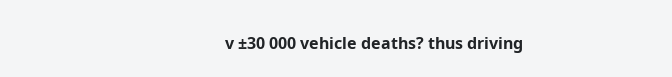v ±30 000 vehicle deaths? thus driving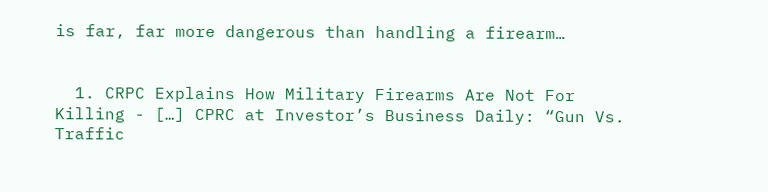is far, far more dangerous than handling a firearm…


  1. CRPC Explains How Military Firearms Are Not For Killing - […] CPRC at Investor’s Business Daily: “Gun Vs. Traffic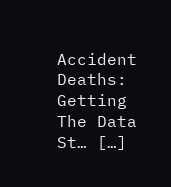Accident Deaths: Getting The Data St… […]